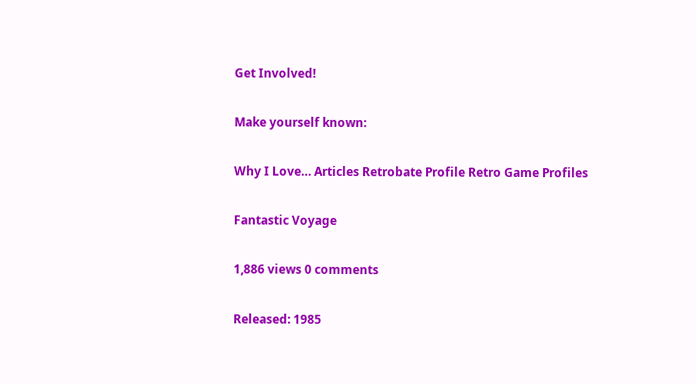Get Involved!

Make yourself known:

Why I Love… Articles Retrobate Profile Retro Game Profiles

Fantastic Voyage

1,886 views 0 comments

Released: 1985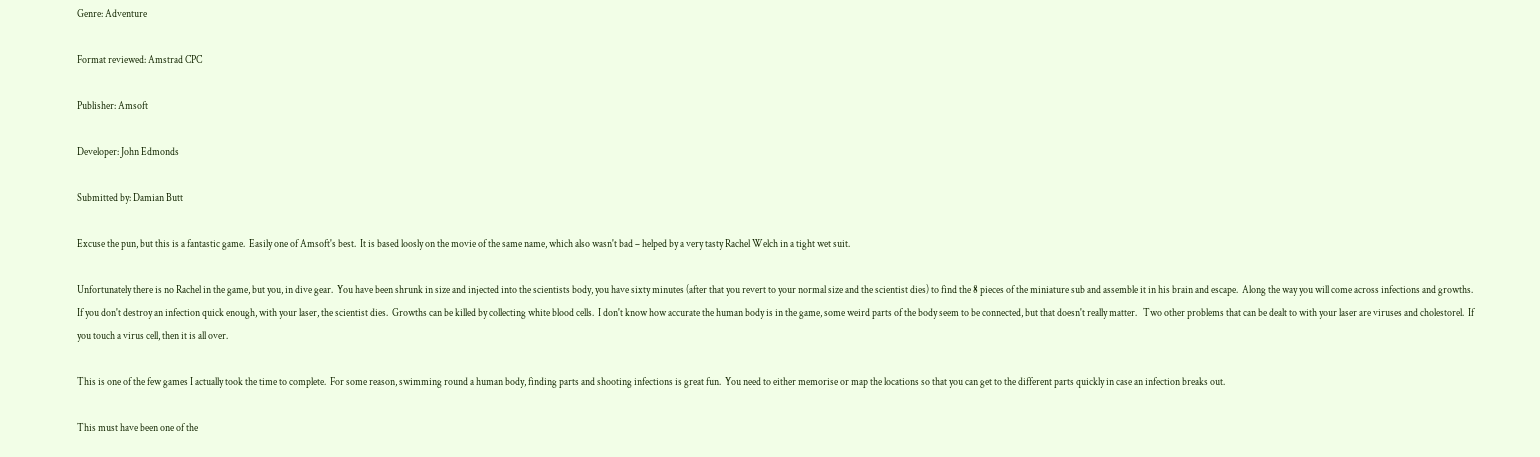Genre: Adventure

Format reviewed: Amstrad CPC

Publisher: Amsoft

Developer: John Edmonds

Submitted by: Damian Butt

Excuse the pun, but this is a fantastic game.  Easily one of Amsoft's best.  It is based loosly on the movie of the same name, which also wasn't bad – helped by a very tasty Rachel Welch in a tight wet suit.

Unfortunately there is no Rachel in the game, but you, in dive gear.  You have been shrunk in size and injected into the scientists body, you have sixty minutes (after that you revert to your normal size and the scientist dies) to find the 8 pieces of the miniature sub and assemble it in his brain and escape.  Along the way you will come across infections and growths.  If you don't destroy an infection quick enough, with your laser, the scientist dies.  Growths can be killed by collecting white blood cells.  I don't know how accurate the human body is in the game, some weird parts of the body seem to be connected, but that doesn't really matter.   Two other problems that can be dealt to with your laser are viruses and cholestorel.  If you touch a virus cell, then it is all over.

This is one of the few games I actually took the time to complete.  For some reason, swimming round a human body, finding parts and shooting infections is great fun.  You need to either memorise or map the locations so that you can get to the different parts quickly in case an infection breaks out.

This must have been one of the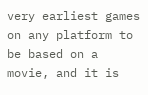very earliest games on any platform to be based on a movie, and it is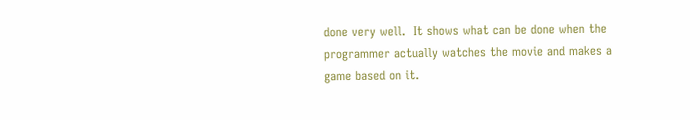done very well.  It shows what can be done when the programmer actually watches the movie and makes a game based on it.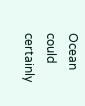Ocean could certainly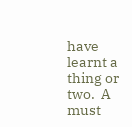have learnt a thing or two.  A must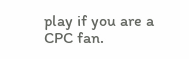play if you are a CPC fan.